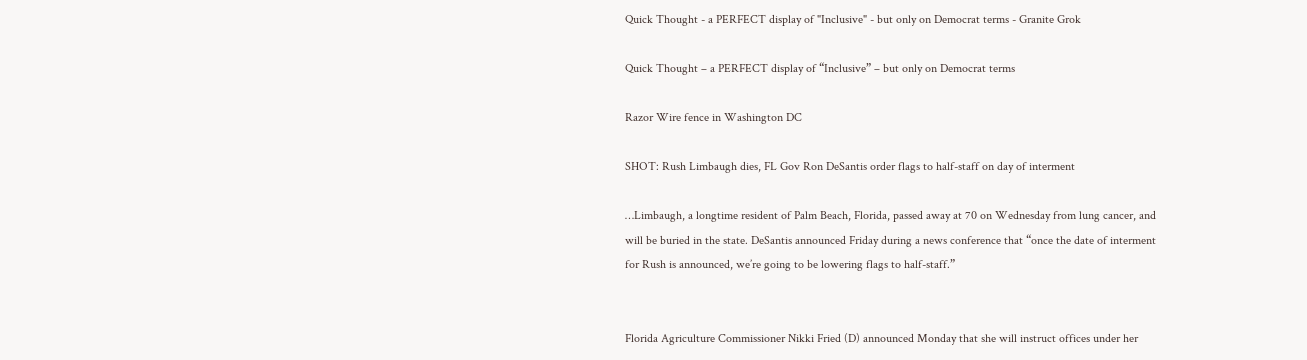Quick Thought - a PERFECT display of "Inclusive" - but only on Democrat terms - Granite Grok

Quick Thought – a PERFECT display of “Inclusive” – but only on Democrat terms

Razor Wire fence in Washington DC

SHOT: Rush Limbaugh dies, FL Gov Ron DeSantis order flags to half-staff on day of interment

…Limbaugh, a longtime resident of Palm Beach, Florida, passed away at 70 on Wednesday from lung cancer, and will be buried in the state. DeSantis announced Friday during a news conference that “once the date of interment for Rush is announced, we’re going to be lowering flags to half-staff.”


Florida Agriculture Commissioner Nikki Fried (D) announced Monday that she will instruct offices under her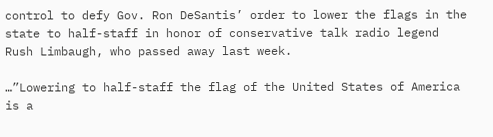control to defy Gov. Ron DeSantis’ order to lower the flags in the state to half-staff in honor of conservative talk radio legend Rush Limbaugh, who passed away last week.

…”Lowering to half-staff the flag of the United States of America is a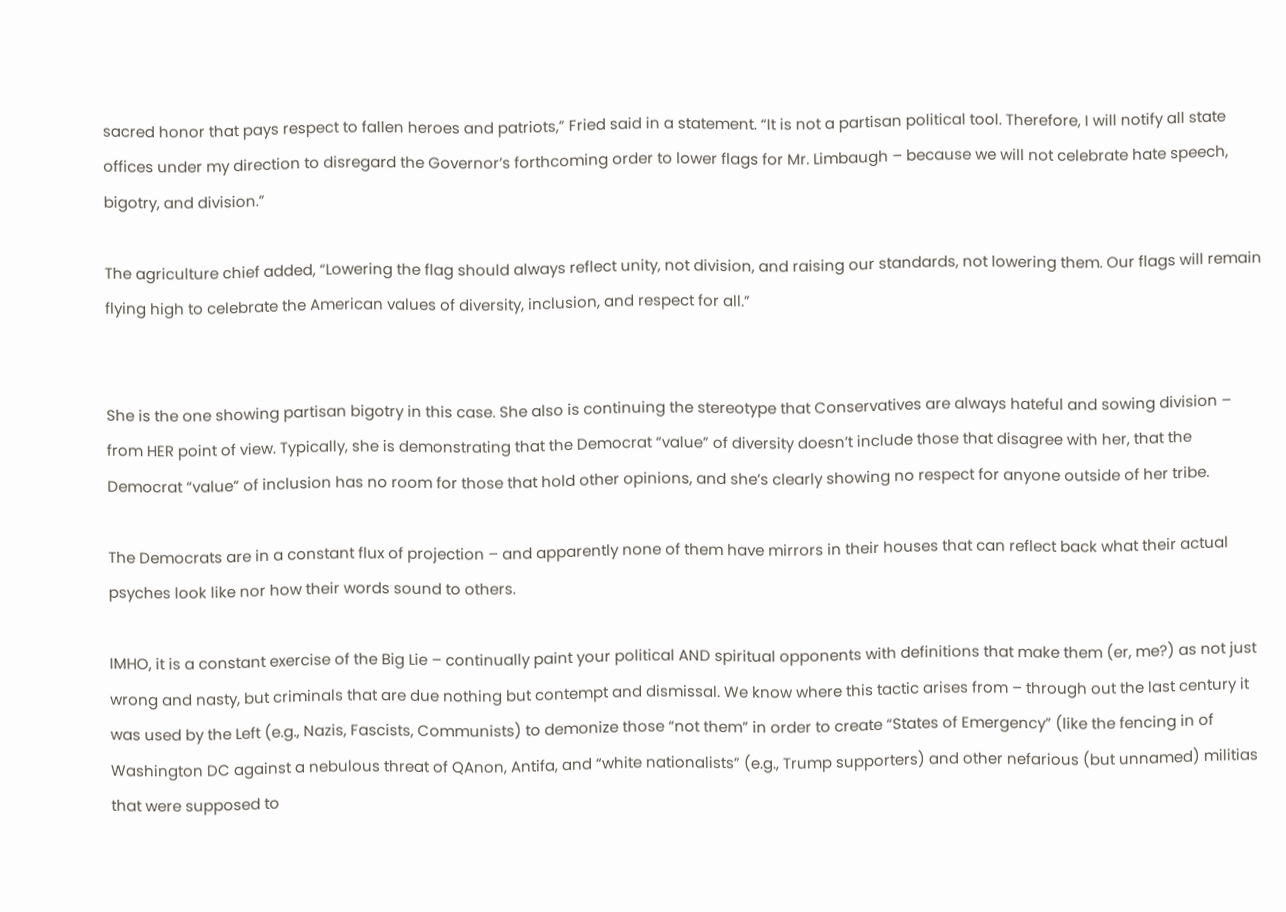sacred honor that pays respect to fallen heroes and patriots,” Fried said in a statement. “It is not a partisan political tool. Therefore, I will notify all state offices under my direction to disregard the Governor’s forthcoming order to lower flags for Mr. Limbaugh – because we will not celebrate hate speech, bigotry, and division.”

The agriculture chief added, “Lowering the flag should always reflect unity, not division, and raising our standards, not lowering them. Our flags will remain flying high to celebrate the American values of diversity, inclusion, and respect for all.”


She is the one showing partisan bigotry in this case. She also is continuing the stereotype that Conservatives are always hateful and sowing division – from HER point of view. Typically, she is demonstrating that the Democrat “value” of diversity doesn’t include those that disagree with her, that the Democrat “value” of inclusion has no room for those that hold other opinions, and she’s clearly showing no respect for anyone outside of her tribe.

The Democrats are in a constant flux of projection – and apparently none of them have mirrors in their houses that can reflect back what their actual psyches look like nor how their words sound to others.

IMHO, it is a constant exercise of the Big Lie – continually paint your political AND spiritual opponents with definitions that make them (er, me?) as not just wrong and nasty, but criminals that are due nothing but contempt and dismissal. We know where this tactic arises from – through out the last century it was used by the Left (e.g., Nazis, Fascists, Communists) to demonize those “not them” in order to create “States of Emergency” (like the fencing in of Washington DC against a nebulous threat of QAnon, Antifa, and “white nationalists” (e.g., Trump supporters) and other nefarious (but unnamed) militias that were supposed to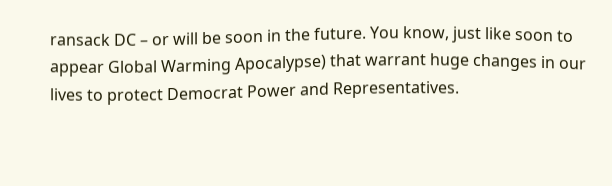ransack DC – or will be soon in the future. You know, just like soon to appear Global Warming Apocalypse) that warrant huge changes in our lives to protect Democrat Power and Representatives.